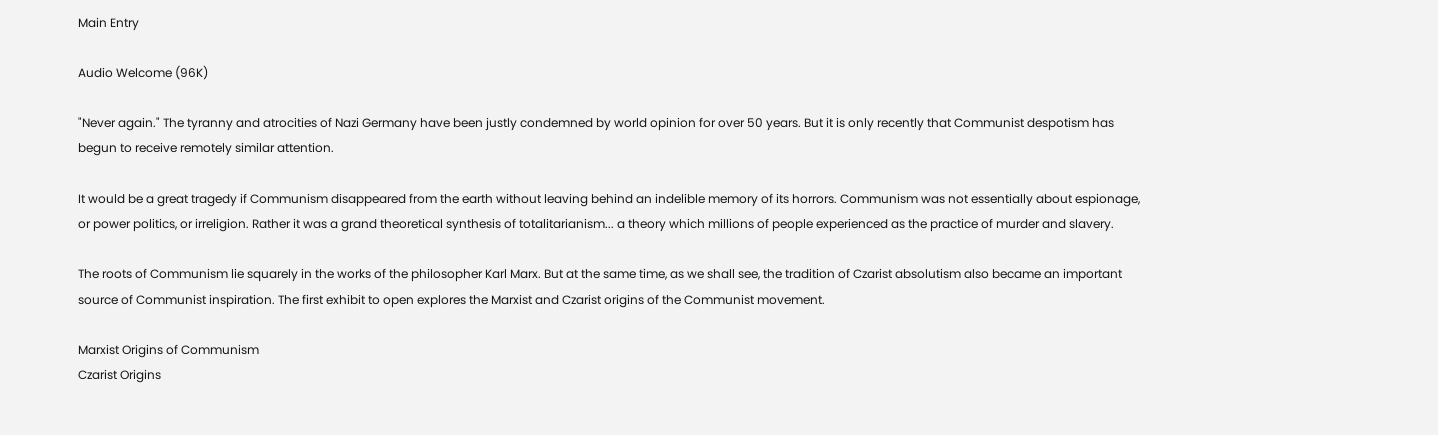Main Entry

Audio Welcome (96K)

"Never again." The tyranny and atrocities of Nazi Germany have been justly condemned by world opinion for over 50 years. But it is only recently that Communist despotism has begun to receive remotely similar attention.

It would be a great tragedy if Communism disappeared from the earth without leaving behind an indelible memory of its horrors. Communism was not essentially about espionage, or power politics, or irreligion. Rather it was a grand theoretical synthesis of totalitarianism... a theory which millions of people experienced as the practice of murder and slavery.

The roots of Communism lie squarely in the works of the philosopher Karl Marx. But at the same time, as we shall see, the tradition of Czarist absolutism also became an important source of Communist inspiration. The first exhibit to open explores the Marxist and Czarist origins of the Communist movement.

Marxist Origins of Communism
Czarist Origins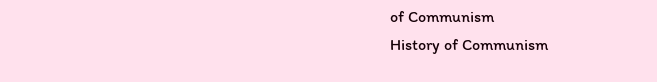of Communism
History of Communism